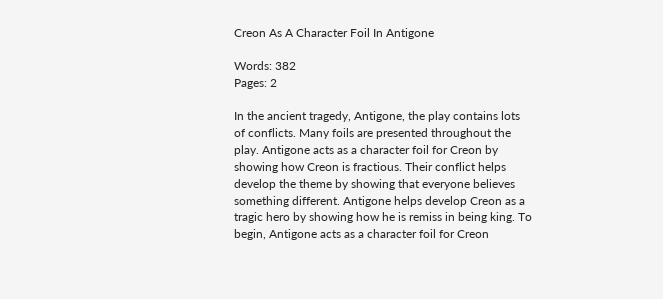Creon As A Character Foil In Antigone

Words: 382
Pages: 2

In the ancient tragedy, Antigone, the play contains lots of conflicts. Many foils are presented throughout the play. Antigone acts as a character foil for Creon by showing how Creon is fractious. Their conflict helps develop the theme by showing that everyone believes something different. Antigone helps develop Creon as a tragic hero by showing how he is remiss in being king. To begin, Antigone acts as a character foil for Creon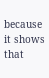because it shows that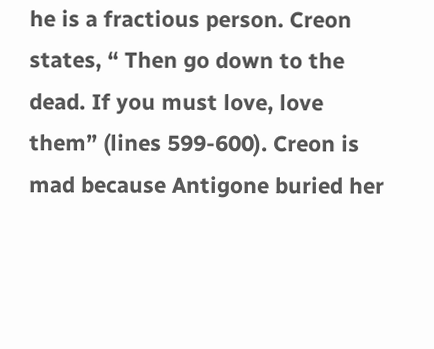he is a fractious person. Creon states, “ Then go down to the dead. If you must love, love them” (lines 599-600). Creon is mad because Antigone buried her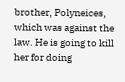brother, Polyneices, which was against the law. He is going to kill her for doing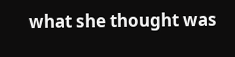what she thought was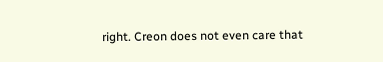right. Creon does not even care that